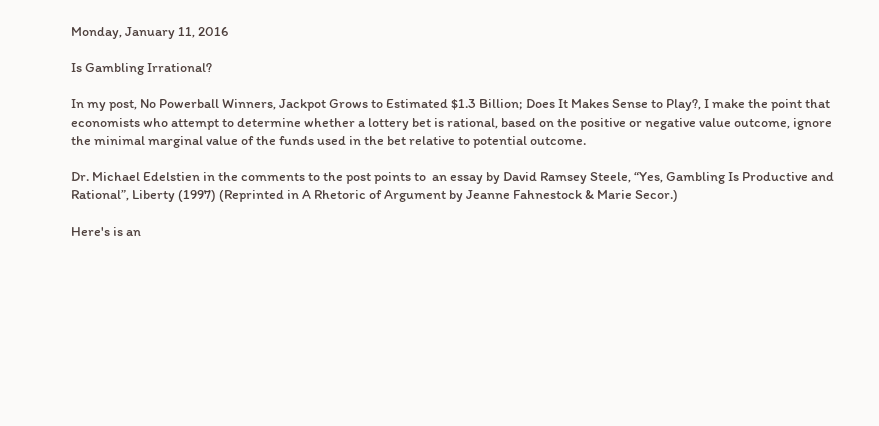Monday, January 11, 2016

Is Gambling Irrational?

In my post, No Powerball Winners, Jackpot Grows to Estimated $1.3 Billion; Does It Makes Sense to Play?, I make the point that economists who attempt to determine whether a lottery bet is rational, based on the positive or negative value outcome, ignore the minimal marginal value of the funds used in the bet relative to potential outcome.

Dr. Michael Edelstien in the comments to the post points to  an essay by David Ramsey Steele, “Yes, Gambling Is Productive and Rational”, Liberty (1997) (Reprinted in A Rhetoric of Argument by Jeanne Fahnestock & Marie Secor.)

Here's is an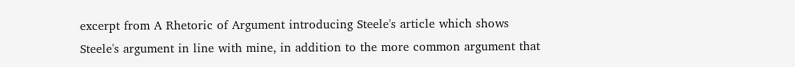excerpt from A Rhetoric of Argument introducing Steele's article which shows Steele's argument in line with mine, in addition to the more common argument that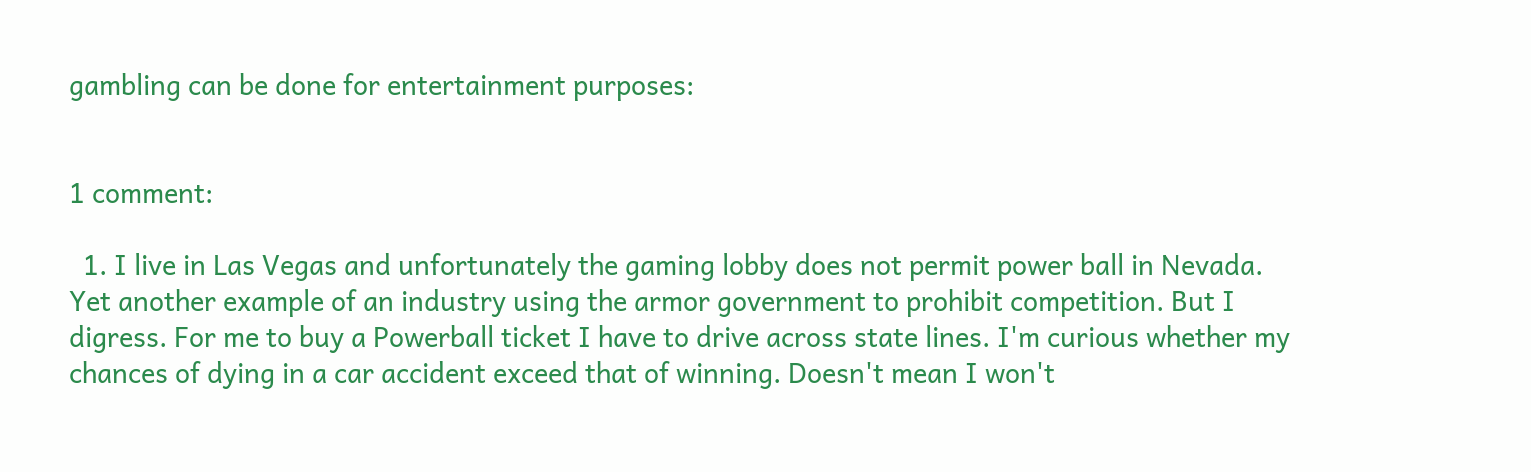gambling can be done for entertainment purposes:


1 comment:

  1. I live in Las Vegas and unfortunately the gaming lobby does not permit power ball in Nevada. Yet another example of an industry using the armor government to prohibit competition. But I digress. For me to buy a Powerball ticket I have to drive across state lines. I'm curious whether my chances of dying in a car accident exceed that of winning. Doesn't mean I won't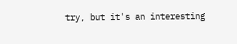try, but it's an interesting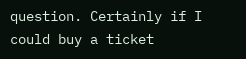question. Certainly if I could buy a ticket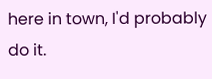here in town, I'd probably do it.